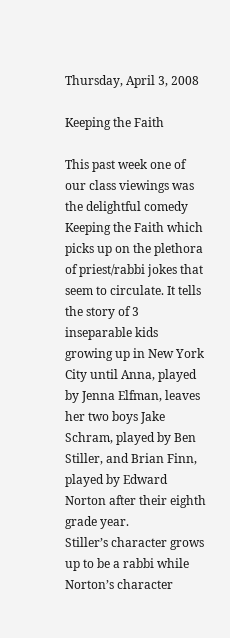Thursday, April 3, 2008

Keeping the Faith

This past week one of our class viewings was the delightful comedy Keeping the Faith which picks up on the plethora of priest/rabbi jokes that seem to circulate. It tells the story of 3 inseparable kids growing up in New York City until Anna, played by Jenna Elfman, leaves her two boys Jake Schram, played by Ben Stiller, and Brian Finn, played by Edward Norton after their eighth grade year.
Stiller’s character grows up to be a rabbi while Norton’s character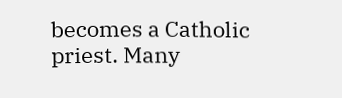becomes a Catholic priest. Many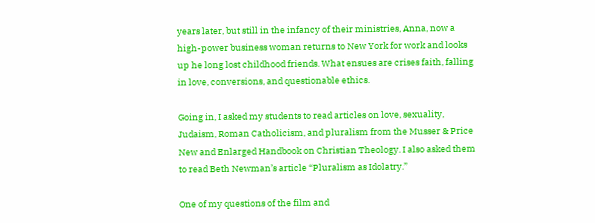years later, but still in the infancy of their ministries, Anna, now a high-power business woman returns to New York for work and looks up he long lost childhood friends. What ensues are crises faith, falling in love, conversions, and questionable ethics.

Going in, I asked my students to read articles on love, sexuality, Judaism, Roman Catholicism, and pluralism from the Musser & Price New and Enlarged Handbook on Christian Theology. I also asked them to read Beth Newman’s article “Pluralism as Idolatry.”

One of my questions of the film and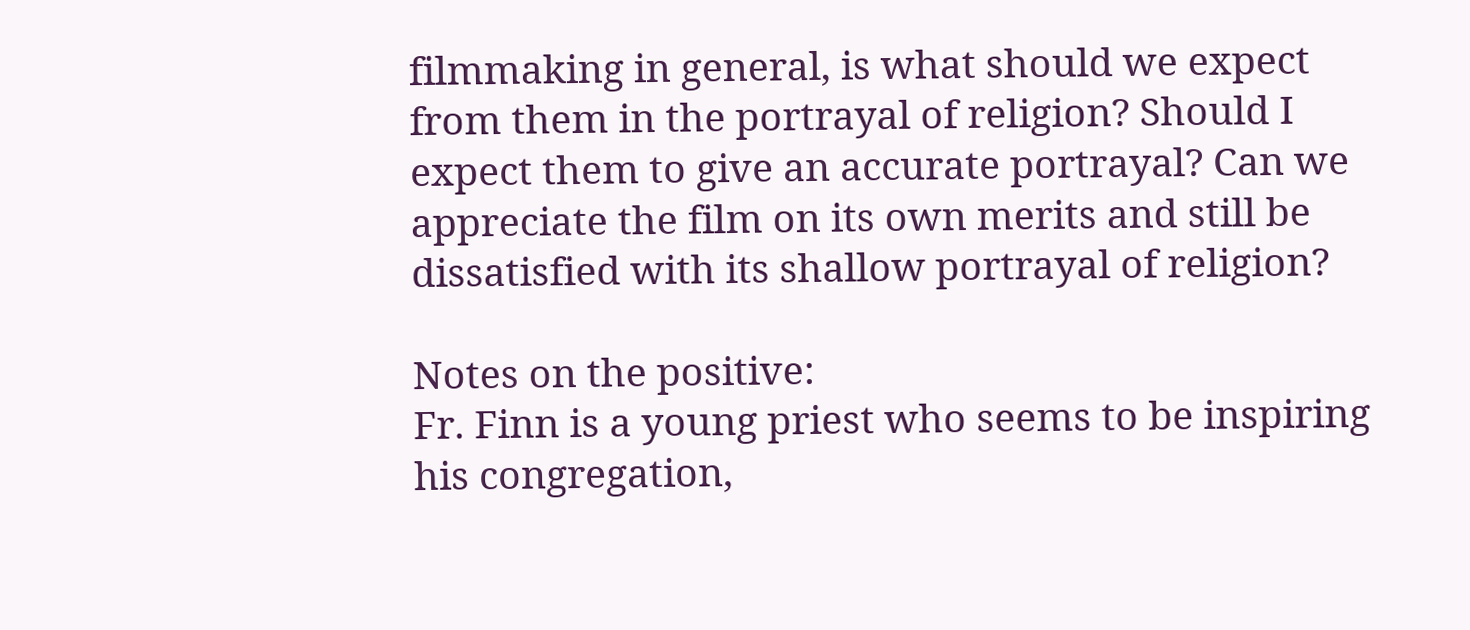filmmaking in general, is what should we expect from them in the portrayal of religion? Should I expect them to give an accurate portrayal? Can we appreciate the film on its own merits and still be dissatisfied with its shallow portrayal of religion?

Notes on the positive:
Fr. Finn is a young priest who seems to be inspiring his congregation,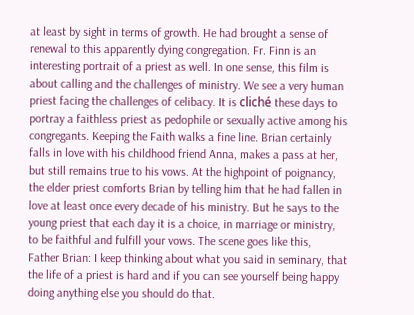at least by sight in terms of growth. He had brought a sense of renewal to this apparently dying congregation. Fr. Finn is an interesting portrait of a priest as well. In one sense, this film is about calling and the challenges of ministry. We see a very human priest facing the challenges of celibacy. It is cliché these days to portray a faithless priest as pedophile or sexually active among his congregants. Keeping the Faith walks a fine line. Brian certainly falls in love with his childhood friend Anna, makes a pass at her, but still remains true to his vows. At the highpoint of poignancy, the elder priest comforts Brian by telling him that he had fallen in love at least once every decade of his ministry. But he says to the young priest that each day it is a choice, in marriage or ministry, to be faithful and fulfill your vows. The scene goes like this,
Father Brian: I keep thinking about what you said in seminary, that the life of a priest is hard and if you can see yourself being happy doing anything else you should do that.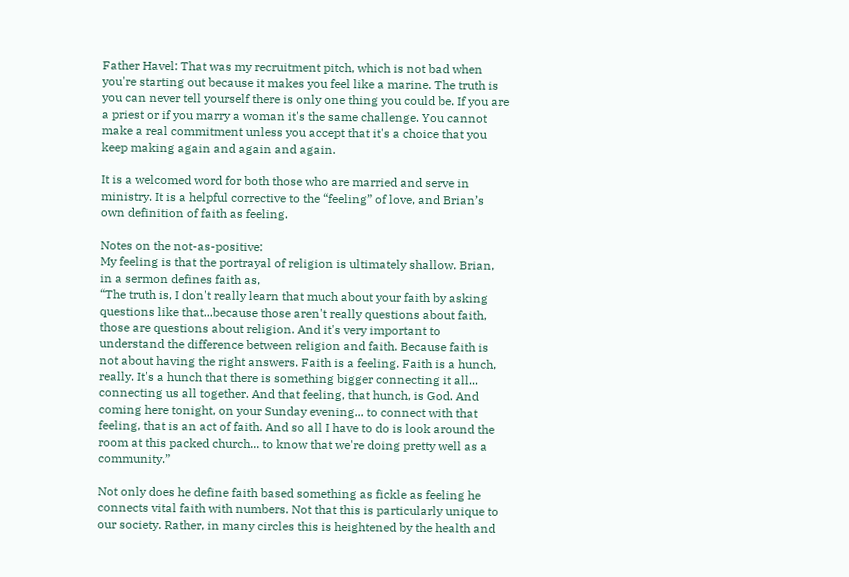Father Havel: That was my recruitment pitch, which is not bad when you're starting out because it makes you feel like a marine. The truth is you can never tell yourself there is only one thing you could be. If you are a priest or if you marry a woman it's the same challenge. You cannot make a real commitment unless you accept that it's a choice that you keep making again and again and again.

It is a welcomed word for both those who are married and serve in ministry. It is a helpful corrective to the “feeling” of love, and Brian’s own definition of faith as feeling.

Notes on the not-as-positive:
My feeling is that the portrayal of religion is ultimately shallow. Brian, in a sermon defines faith as,
“The truth is, I don't really learn that much about your faith by asking questions like that...because those aren't really questions about faith, those are questions about religion. And it's very important to understand the difference between religion and faith. Because faith is not about having the right answers. Faith is a feeling. Faith is a hunch, really. It's a hunch that there is something bigger connecting it all... connecting us all together. And that feeling, that hunch, is God. And coming here tonight, on your Sunday evening... to connect with that feeling, that is an act of faith. And so all I have to do is look around the room at this packed church... to know that we're doing pretty well as a community.”

Not only does he define faith based something as fickle as feeling he connects vital faith with numbers. Not that this is particularly unique to our society. Rather, in many circles this is heightened by the health and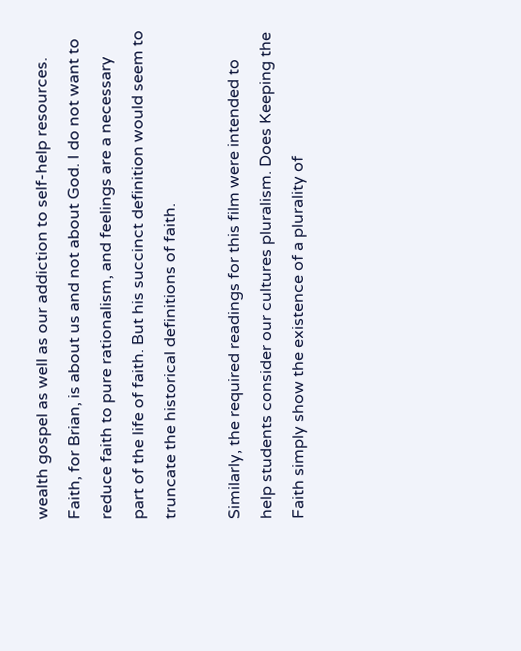wealth gospel as well as our addiction to self-help resources. Faith, for Brian, is about us and not about God. I do not want to reduce faith to pure rationalism, and feelings are a necessary part of the life of faith. But his succinct definition would seem to truncate the historical definitions of faith.

Similarly, the required readings for this film were intended to help students consider our cultures pluralism. Does Keeping the Faith simply show the existence of a plurality of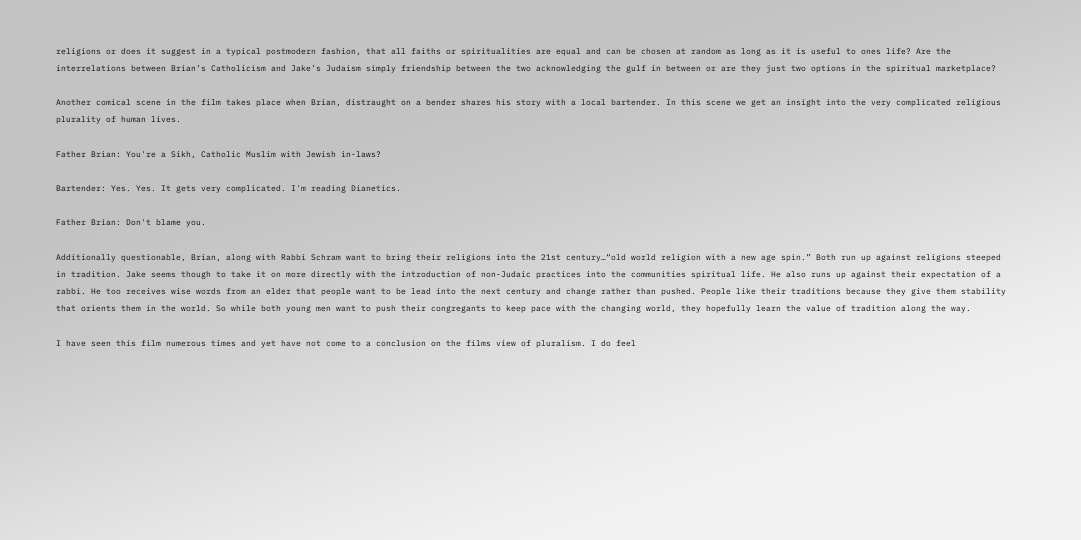religions or does it suggest in a typical postmodern fashion, that all faiths or spiritualities are equal and can be chosen at random as long as it is useful to ones life? Are the interrelations between Brian’s Catholicism and Jake’s Judaism simply friendship between the two acknowledging the gulf in between or are they just two options in the spiritual marketplace?

Another comical scene in the film takes place when Brian, distraught on a bender shares his story with a local bartender. In this scene we get an insight into the very complicated religious plurality of human lives.

Father Brian: You're a Sikh, Catholic Muslim with Jewish in-laws?

Bartender: Yes. Yes. It gets very complicated. I'm reading Dianetics.

Father Brian: Don't blame you.

Additionally questionable, Brian, along with Rabbi Schram want to bring their religions into the 21st century…“old world religion with a new age spin.” Both run up against religions steeped in tradition. Jake seems though to take it on more directly with the introduction of non-Judaic practices into the communities spiritual life. He also runs up against their expectation of a rabbi. He too receives wise words from an elder that people want to be lead into the next century and change rather than pushed. People like their traditions because they give them stability that orients them in the world. So while both young men want to push their congregants to keep pace with the changing world, they hopefully learn the value of tradition along the way.

I have seen this film numerous times and yet have not come to a conclusion on the films view of pluralism. I do feel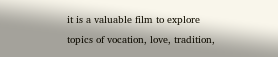it is a valuable film to explore topics of vocation, love, tradition,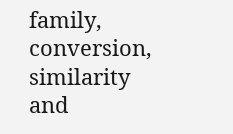family, conversion, similarity and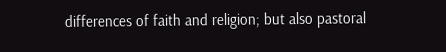differences of faith and religion; but also pastoral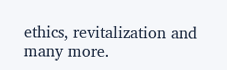ethics, revitalization and many more.